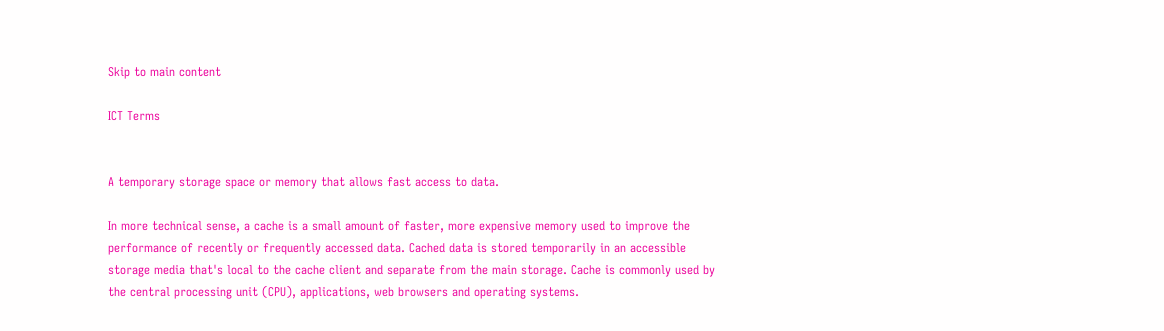Skip to main content

ICT Terms


A temporary storage space or memory that allows fast access to data.

In more technical sense, a cache is a small amount of faster, more expensive memory used to improve the performance of recently or frequently accessed data. Cached data is stored temporarily in an accessible storage media that's local to the cache client and separate from the main storage. Cache is commonly used by the central processing unit (CPU), applications, web browsers and operating systems.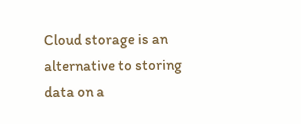Cloud storage is an alternative to storing data on a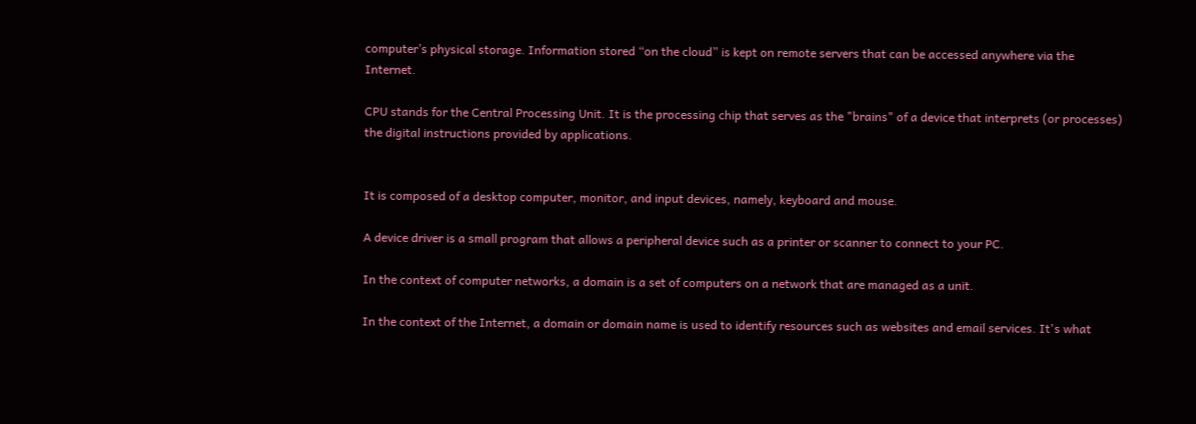computer’s physical storage. Information stored “on the cloud” is kept on remote servers that can be accessed anywhere via the Internet.

CPU stands for the Central Processing Unit. It is the processing chip that serves as the "brains" of a device that interprets (or processes) the digital instructions provided by applications.


It is composed of a desktop computer, monitor, and input devices, namely, keyboard and mouse.

A device driver is a small program that allows a peripheral device such as a printer or scanner to connect to your PC.

In the context of computer networks, a domain is a set of computers on a network that are managed as a unit.

In the context of the Internet, a domain or domain name is used to identify resources such as websites and email services. It's what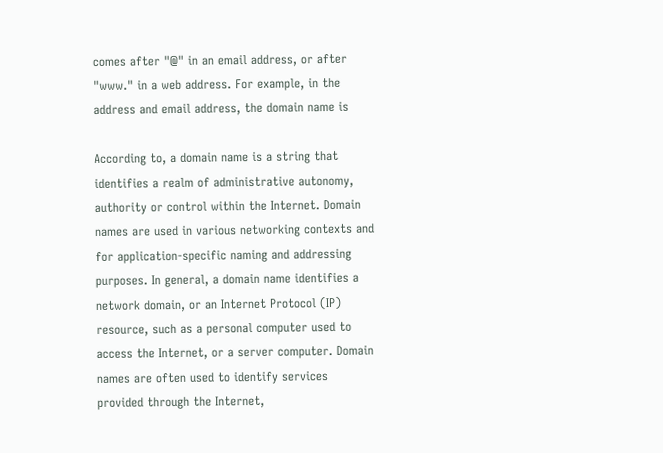comes after "@" in an email address, or after "www." in a web address. For example, in the address and email address, the domain name is

According to, a domain name is a string that identifies a realm of administrative autonomy, authority or control within the Internet. Domain names are used in various networking contexts and for application-specific naming and addressing purposes. In general, a domain name identifies a network domain, or an Internet Protocol (IP) resource, such as a personal computer used to access the Internet, or a server computer. Domain names are often used to identify services provided through the Internet,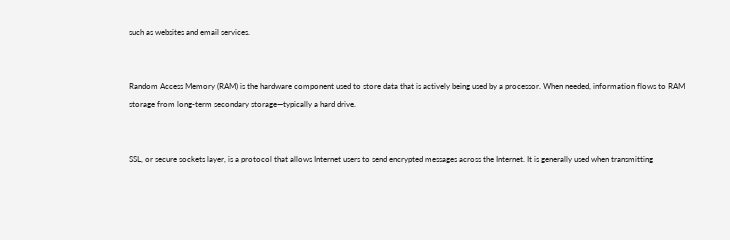such as websites and email services.


Random Access Memory (RAM) is the hardware component used to store data that is actively being used by a processor. When needed, information flows to RAM storage from long-term secondary storage—typically a hard drive.


SSL, or secure sockets layer, is a protocol that allows Internet users to send encrypted messages across the Internet. It is generally used when transmitting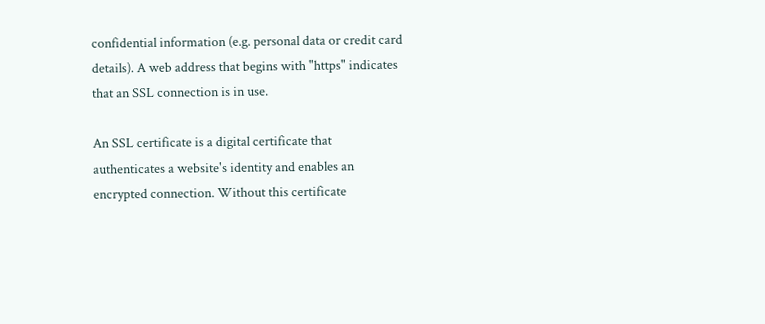confidential information (e.g. personal data or credit card details). A web address that begins with "https" indicates that an SSL connection is in use.

An SSL certificate is a digital certificate that authenticates a website's identity and enables an encrypted connection. Without this certificate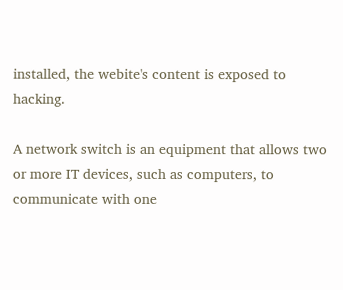installed, the webite's content is exposed to hacking.

A network switch is an equipment that allows two or more IT devices, such as computers, to communicate with one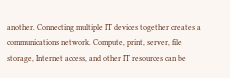another. Connecting multiple IT devices together creates a communications network. Compute, print, server, file storage, Internet access, and other IT resources can be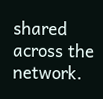shared across the network.